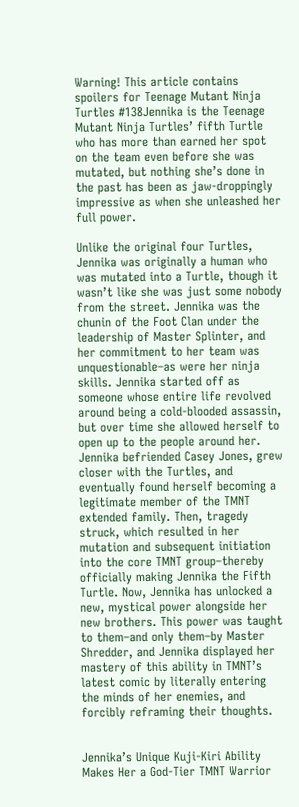Warning! This article contains spoilers for Teenage Mutant Ninja Turtles #138Jennika is the Teenage Mutant Ninja Turtles’ fifth Turtle who has more than earned her spot on the team even before she was mutated, but nothing she’s done in the past has been as jaw-droppingly impressive as when she unleashed her full power.

Unlike the original four Turtles, Jennika was originally a human who was mutated into a Turtle, though it wasn’t like she was just some nobody from the street. Jennika was the chunin of the Foot Clan under the leadership of Master Splinter, and her commitment to her team was unquestionable–as were her ninja skills. Jennika started off as someone whose entire life revolved around being a cold-blooded assassin, but over time she allowed herself to open up to the people around her. Jennika befriended Casey Jones, grew closer with the Turtles, and eventually found herself becoming a legitimate member of the TMNT extended family. Then, tragedy struck, which resulted in her mutation and subsequent initiation into the core TMNT group–thereby officially making Jennika the Fifth Turtle. Now, Jennika has unlocked a new, mystical power alongside her new brothers. This power was taught to them–and only them–by Master Shredder, and Jennika displayed her mastery of this ability in TMNT’s latest comic by literally entering the minds of her enemies, and forcibly reframing their thoughts.


Jennika’s Unique Kuji-Kiri Ability Makes Her a God-Tier TMNT Warrior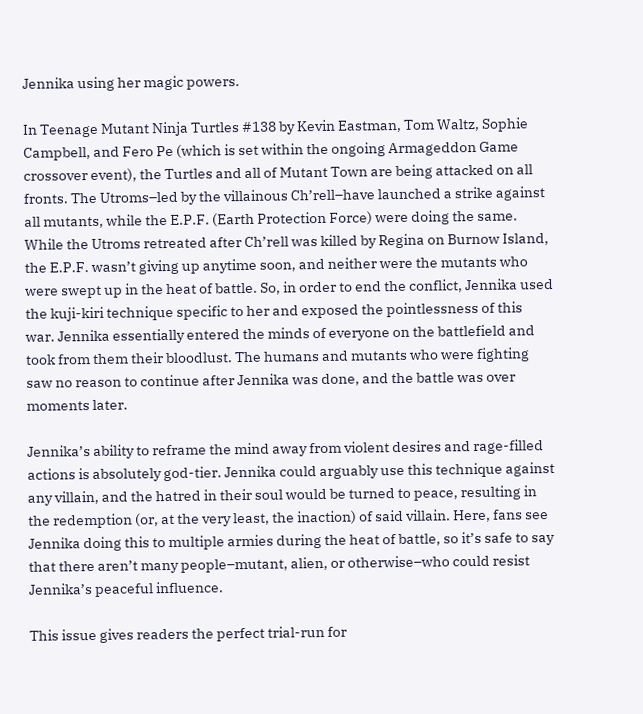Jennika using her magic powers.

In Teenage Mutant Ninja Turtles #138 by Kevin Eastman, Tom Waltz, Sophie Campbell, and Fero Pe (which is set within the ongoing Armageddon Game crossover event), the Turtles and all of Mutant Town are being attacked on all fronts. The Utroms–led by the villainous Ch’rell–have launched a strike against all mutants, while the E.P.F. (Earth Protection Force) were doing the same. While the Utroms retreated after Ch’rell was killed by Regina on Burnow Island, the E.P.F. wasn’t giving up anytime soon, and neither were the mutants who were swept up in the heat of battle. So, in order to end the conflict, Jennika used the kuji-kiri technique specific to her and exposed the pointlessness of this war. Jennika essentially entered the minds of everyone on the battlefield and took from them their bloodlust. The humans and mutants who were fighting saw no reason to continue after Jennika was done, and the battle was over moments later.

Jennika’s ability to reframe the mind away from violent desires and rage-filled actions is absolutely god-tier. Jennika could arguably use this technique against any villain, and the hatred in their soul would be turned to peace, resulting in the redemption (or, at the very least, the inaction) of said villain. Here, fans see Jennika doing this to multiple armies during the heat of battle, so it’s safe to say that there aren’t many people–mutant, alien, or otherwise–who could resist Jennika’s peaceful influence.

This issue gives readers the perfect trial-run for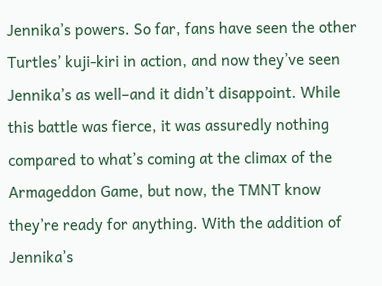Jennika’s powers. So far, fans have seen the other Turtles’ kuji-kiri in action, and now they’ve seen Jennika’s as well–and it didn’t disappoint. While this battle was fierce, it was assuredly nothing compared to what’s coming at the climax of the Armageddon Game, but now, the TMNT know they’re ready for anything. With the addition of Jennika’s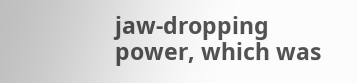jaw-dropping power, which was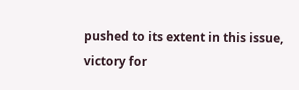pushed to its extent in this issue, victory for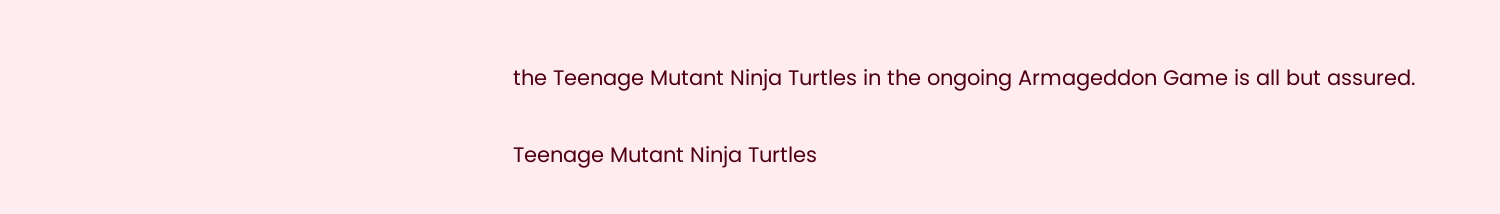the Teenage Mutant Ninja Turtles in the ongoing Armageddon Game is all but assured.

Teenage Mutant Ninja Turtles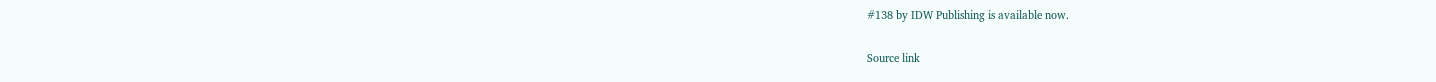#138 by IDW Publishing is available now.

Source link